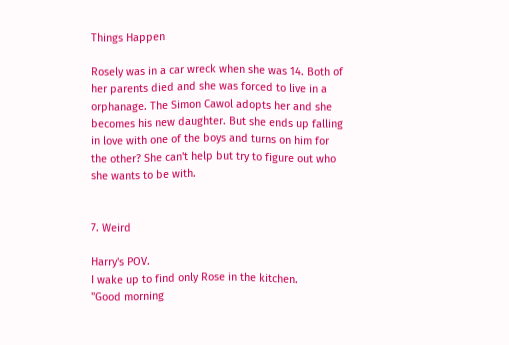Things Happen

Rosely was in a car wreck when she was 14. Both of her parents died and she was forced to live in a orphanage. The Simon Cawol adopts her and she becomes his new daughter. But she ends up falling in love with one of the boys and turns on him for the other? She can't help but try to figure out who she wants to be with.


7. Weird

Harry's POV.
I wake up to find only Rose in the kitchen.
"Good morning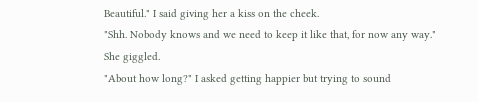Beautiful." I said giving her a kiss on the cheek.
"Shh. Nobody knows and we need to keep it like that, for now any way." She giggled.
"About how long?" I asked getting happier but trying to sound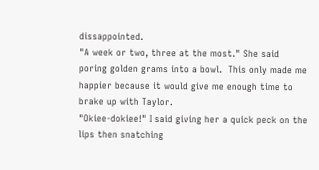dissappointed.
"A week or two, three at the most." She said poring golden grams into a bowl.  This only made me happier because it would give me enough time to brake up with Taylor.
"Okiee-dokiee!" I said giving her a quick peck on the lips then snatching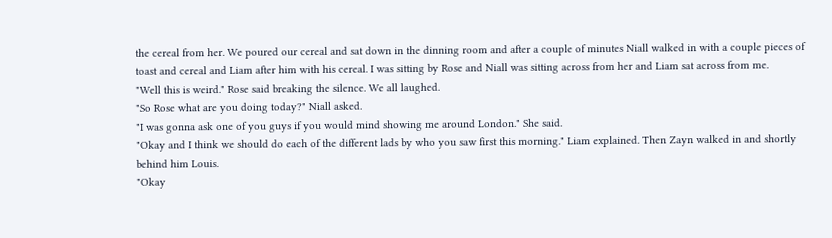the cereal from her. We poured our cereal and sat down in the dinning room and after a couple of minutes Niall walked in with a couple pieces of toast and cereal and Liam after him with his cereal. I was sitting by Rose and Niall was sitting across from her and Liam sat across from me.
"Well this is weird." Rose said breaking the silence. We all laughed.
"So Rose what are you doing today?" Niall asked.
"I was gonna ask one of you guys if you would mind showing me around London." She said.
"Okay and I think we should do each of the different lads by who you saw first this morning." Liam explained. Then Zayn walked in and shortly behind him Louis.
"Okay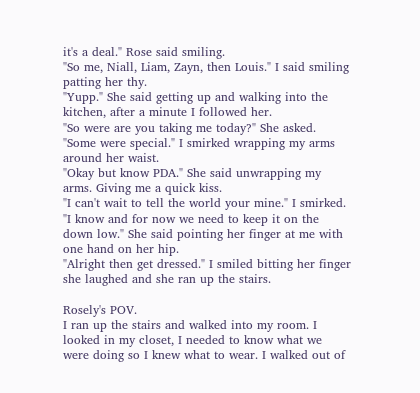it's a deal." Rose said smiling.
"So me, Niall, Liam, Zayn, then Louis." I said smiling patting her thy.
"Yupp." She said getting up and walking into the kitchen, after a minute I followed her.
"So were are you taking me today?" She asked.
"Some were special." I smirked wrapping my arms around her waist.
"Okay but know PDA." She said unwrapping my arms. Giving me a quick kiss.
"I can't wait to tell the world your mine." I smirked.
"I know and for now we need to keep it on the down low." She said pointing her finger at me with one hand on her hip.
"Alright then get dressed." I smiled bitting her finger she laughed and she ran up the stairs.

Rosely's POV.
I ran up the stairs and walked into my room. I looked in my closet, I needed to know what we were doing so I knew what to wear. I walked out of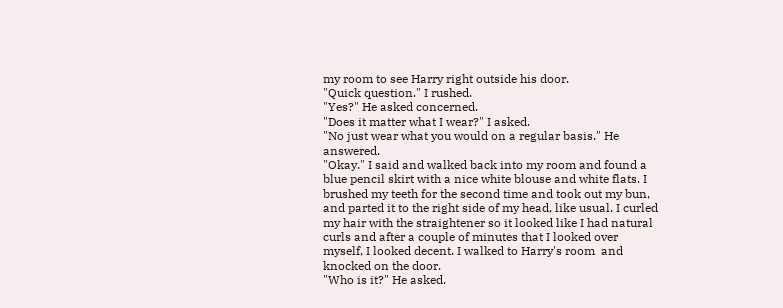my room to see Harry right outside his door.
"Quick question." I rushed.
"Yes?" He asked concerned.
"Does it matter what I wear?" I asked.
"No just wear what you would on a regular basis." He answered.
"Okay." I said and walked back into my room and found a blue pencil skirt with a nice white blouse and white flats. I brushed my teeth for the second time and took out my bun, and parted it to the right side of my head, like usual. I curled my hair with the straightener so it looked like I had natural curls and after a couple of minutes that I looked over myself, I looked decent. I walked to Harry's room  and knocked on the door.
"Who is it?" He asked.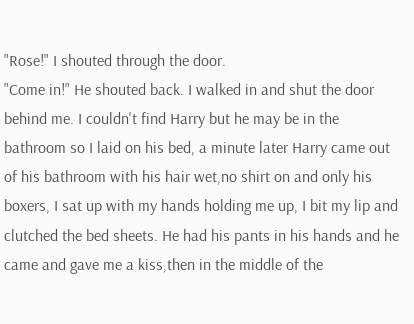"Rose!" I shouted through the door.
"Come in!" He shouted back. I walked in and shut the door behind me. I couldn't find Harry but he may be in the bathroom so I laid on his bed, a minute later Harry came out of his bathroom with his hair wet,no shirt on and only his boxers, I sat up with my hands holding me up, I bit my lip and clutched the bed sheets. He had his pants in his hands and he came and gave me a kiss,then in the middle of the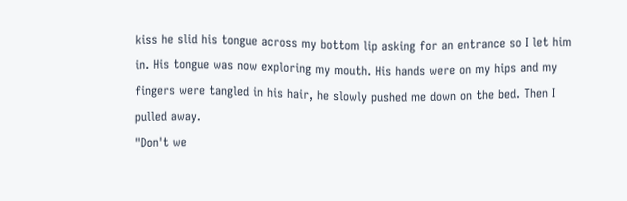kiss he slid his tongue across my bottom lip asking for an entrance so I let him in. His tongue was now exploring my mouth. His hands were on my hips and my fingers were tangled in his hair, he slowly pushed me down on the bed. Then I pulled away.
"Don't we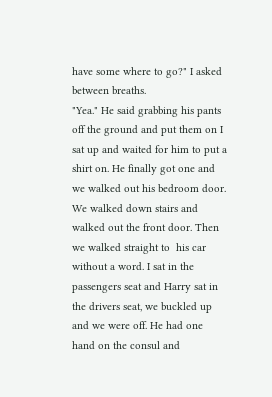have some where to go?" I asked between breaths.
"Yea." He said grabbing his pants off the ground and put them on I sat up and waited for him to put a shirt on. He finally got one and we walked out his bedroom door. We walked down stairs and walked out the front door. Then we walked straight to  his car without a word. I sat in the passengers seat and Harry sat in the drivers seat, we buckled up and we were off. He had one  hand on the consul and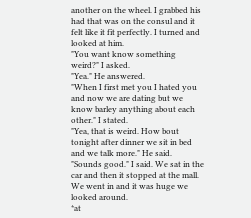another on the wheel. I grabbed his had that was on the consul and it felt like it fit perfectly. I turned and looked at him.
"You want know something weird?" I asked.
"Yea." He answered.
"When I first met you I hated you and now we are dating but we know barley anything about each other." I stated.
"Yea, that is weird. How bout tonight after dinner we sit in bed and we talk more." He said.
"Sounds good." I said. We sat in the car and then it stopped at the mall. We went in and it was huge we looked around.
*at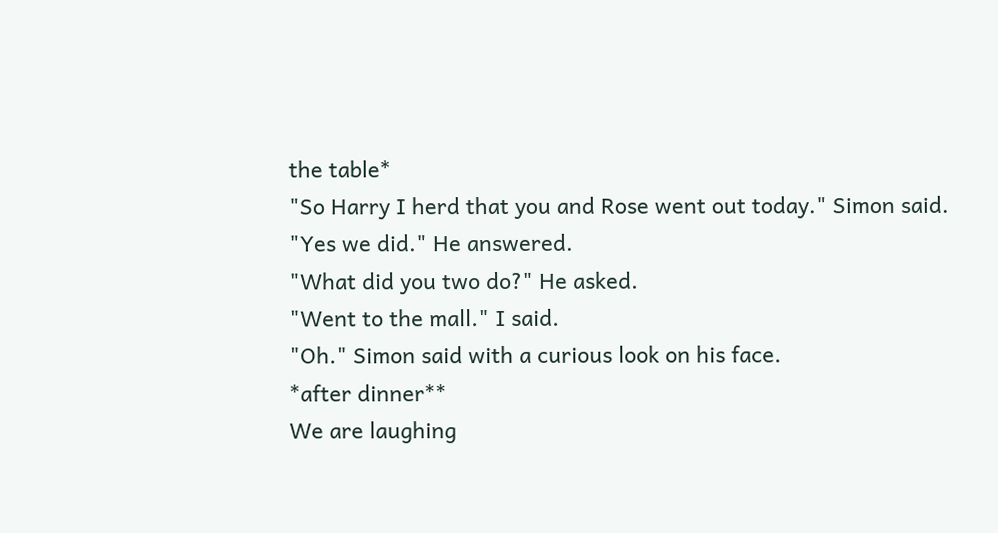the table*
"So Harry I herd that you and Rose went out today." Simon said.
"Yes we did." He answered.
"What did you two do?" He asked.
"Went to the mall." I said.
"Oh." Simon said with a curious look on his face.
*after dinner**
We are laughing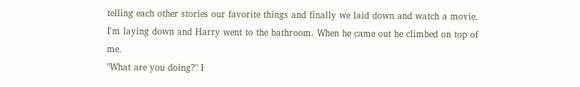telling each other stories our favorite things and finally we laid down and watch a movie. I'm laying down and Harry went to the bathroom. When he came out he climbed on top of me.
"What are you doing?" I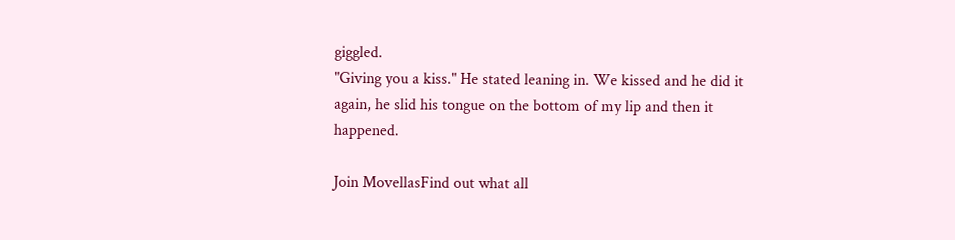giggled.
"Giving you a kiss." He stated leaning in. We kissed and he did it again, he slid his tongue on the bottom of my lip and then it happened.

Join MovellasFind out what all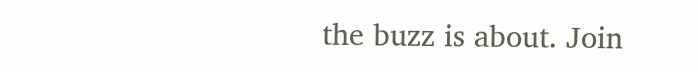the buzz is about. Join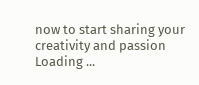now to start sharing your creativity and passion
Loading ...